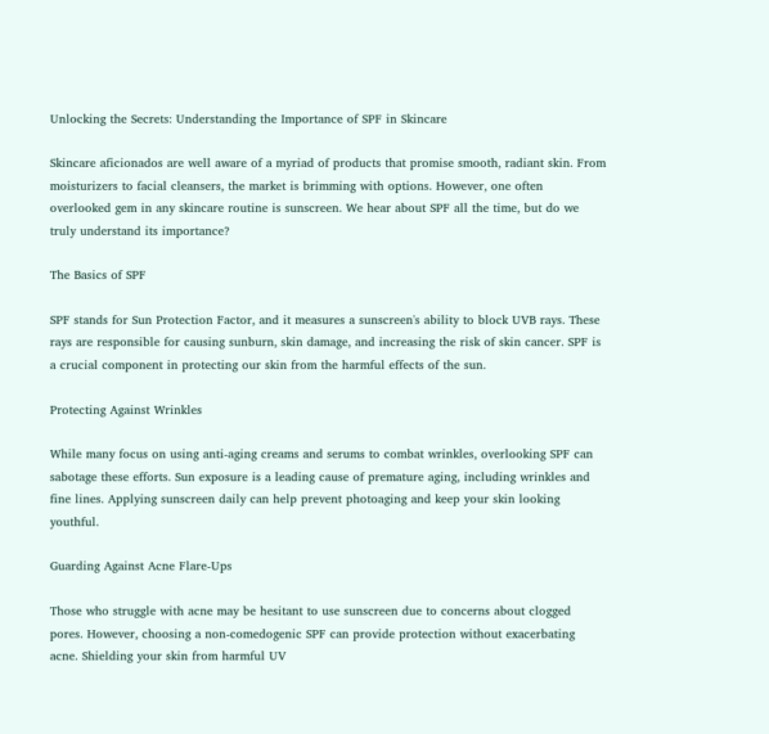Unlocking the Secrets: Understanding the Importance of SPF in Skincare

Skincare aficionados are well aware of a myriad of products that promise smooth, radiant skin. From moisturizers to facial cleansers, the market is brimming with options. However, one often overlooked gem in any skincare routine is sunscreen. We hear about SPF all the time, but do we truly understand its importance?

The Basics of SPF

SPF stands for Sun Protection Factor, and it measures a sunscreen's ability to block UVB rays. These rays are responsible for causing sunburn, skin damage, and increasing the risk of skin cancer. SPF is a crucial component in protecting our skin from the harmful effects of the sun.

Protecting Against Wrinkles

While many focus on using anti-aging creams and serums to combat wrinkles, overlooking SPF can sabotage these efforts. Sun exposure is a leading cause of premature aging, including wrinkles and fine lines. Applying sunscreen daily can help prevent photoaging and keep your skin looking youthful.

Guarding Against Acne Flare-Ups

Those who struggle with acne may be hesitant to use sunscreen due to concerns about clogged pores. However, choosing a non-comedogenic SPF can provide protection without exacerbating acne. Shielding your skin from harmful UV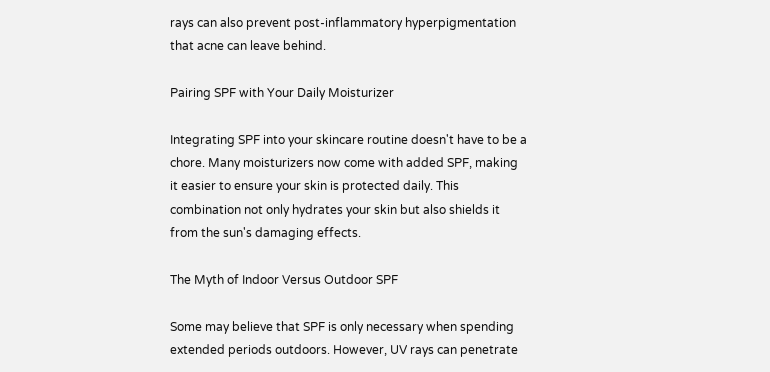rays can also prevent post-inflammatory hyperpigmentation that acne can leave behind.

Pairing SPF with Your Daily Moisturizer

Integrating SPF into your skincare routine doesn't have to be a chore. Many moisturizers now come with added SPF, making it easier to ensure your skin is protected daily. This combination not only hydrates your skin but also shields it from the sun's damaging effects.

The Myth of Indoor Versus Outdoor SPF

Some may believe that SPF is only necessary when spending extended periods outdoors. However, UV rays can penetrate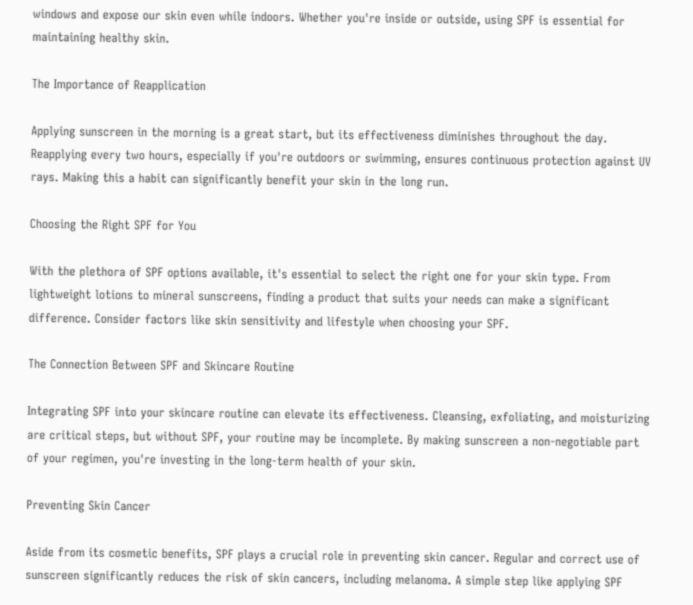windows and expose our skin even while indoors. Whether you're inside or outside, using SPF is essential for maintaining healthy skin.

The Importance of Reapplication

Applying sunscreen in the morning is a great start, but its effectiveness diminishes throughout the day. Reapplying every two hours, especially if you're outdoors or swimming, ensures continuous protection against UV rays. Making this a habit can significantly benefit your skin in the long run.

Choosing the Right SPF for You

With the plethora of SPF options available, it's essential to select the right one for your skin type. From lightweight lotions to mineral sunscreens, finding a product that suits your needs can make a significant difference. Consider factors like skin sensitivity and lifestyle when choosing your SPF.

The Connection Between SPF and Skincare Routine

Integrating SPF into your skincare routine can elevate its effectiveness. Cleansing, exfoliating, and moisturizing are critical steps, but without SPF, your routine may be incomplete. By making sunscreen a non-negotiable part of your regimen, you're investing in the long-term health of your skin.

Preventing Skin Cancer

Aside from its cosmetic benefits, SPF plays a crucial role in preventing skin cancer. Regular and correct use of sunscreen significantly reduces the risk of skin cancers, including melanoma. A simple step like applying SPF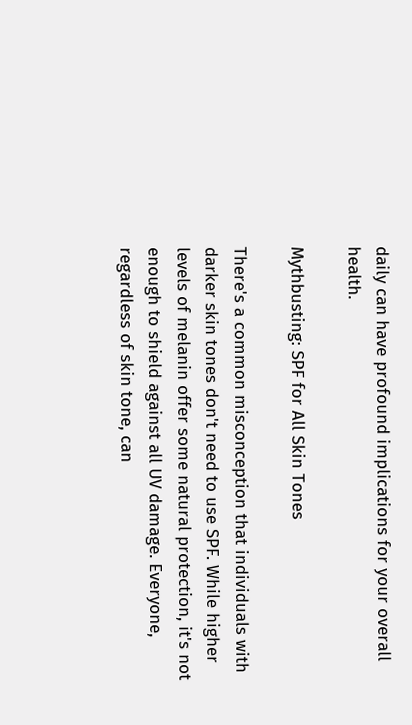daily can have profound implications for your overall health.

Mythbusting: SPF for All Skin Tones

There's a common misconception that individuals with darker skin tones don't need to use SPF. While higher levels of melanin offer some natural protection, it's not enough to shield against all UV damage. Everyone, regardless of skin tone, can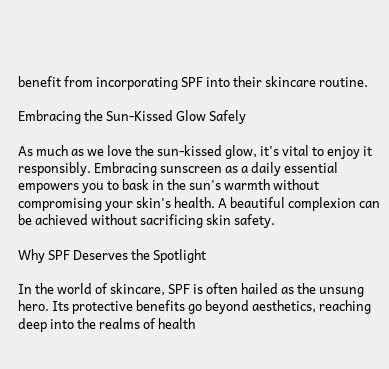benefit from incorporating SPF into their skincare routine.

Embracing the Sun-Kissed Glow Safely

As much as we love the sun-kissed glow, it's vital to enjoy it responsibly. Embracing sunscreen as a daily essential empowers you to bask in the sun's warmth without compromising your skin's health. A beautiful complexion can be achieved without sacrificing skin safety.

Why SPF Deserves the Spotlight

In the world of skincare, SPF is often hailed as the unsung hero. Its protective benefits go beyond aesthetics, reaching deep into the realms of health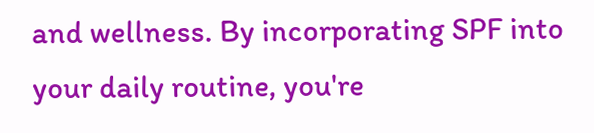and wellness. By incorporating SPF into your daily routine, you're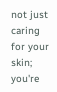not just caring for your skin; you're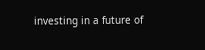investing in a future of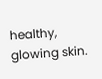healthy, glowing skin.